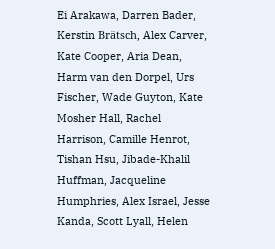Ei Arakawa, Darren Bader, Kerstin Brätsch, Alex Carver, Kate Cooper, Aria Dean, Harm van den Dorpel, Urs Fischer, Wade Guyton, Kate Mosher Hall, Rachel Harrison, Camille Henrot, Tishan Hsu, Jibade-Khalil Huffman, Jacqueline Humphries, Alex Israel, Jesse Kanda, Scott Lyall, Helen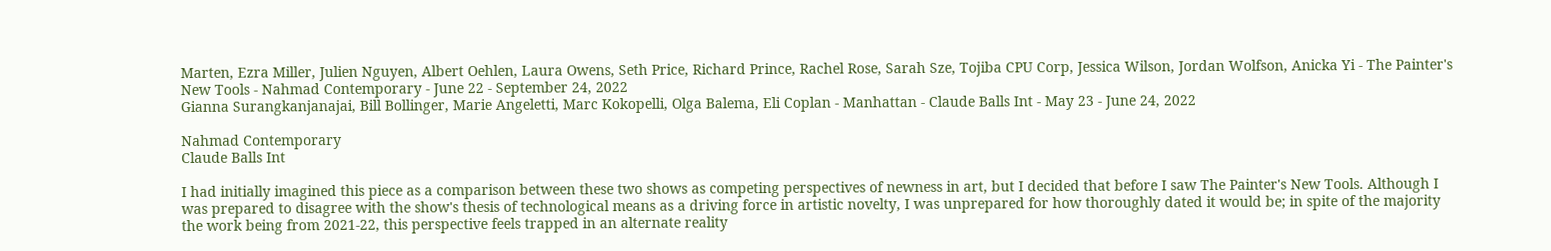Marten, Ezra Miller, Julien Nguyen, Albert Oehlen, Laura Owens, Seth Price, Richard Prince, Rachel Rose, Sarah Sze, Tojiba CPU Corp, Jessica Wilson, Jordan Wolfson, Anicka Yi - The Painter's New Tools - Nahmad Contemporary - June 22 - September 24, 2022
Gianna Surangkanjanajai, Bill Bollinger, Marie Angeletti, Marc Kokopelli, Olga Balema, Eli Coplan - Manhattan - Claude Balls Int - May 23 - June 24, 2022

Nahmad Contemporary
Claude Balls Int

I had initially imagined this piece as a comparison between these two shows as competing perspectives of newness in art, but I decided that before I saw The Painter's New Tools. Although I was prepared to disagree with the show's thesis of technological means as a driving force in artistic novelty, I was unprepared for how thoroughly dated it would be; in spite of the majority the work being from 2021-22, this perspective feels trapped in an alternate reality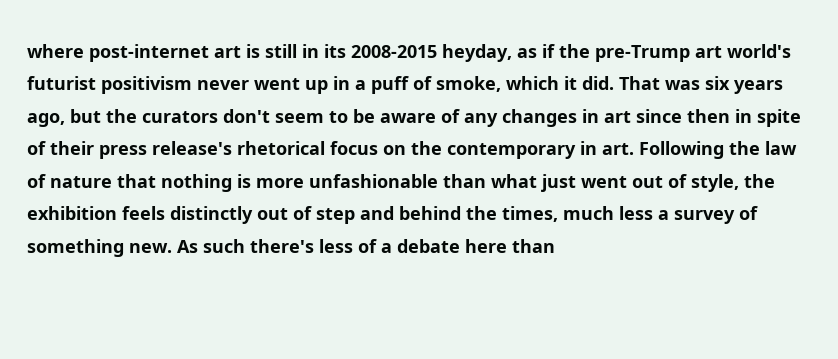where post-internet art is still in its 2008-2015 heyday, as if the pre-Trump art world's futurist positivism never went up in a puff of smoke, which it did. That was six years ago, but the curators don't seem to be aware of any changes in art since then in spite of their press release's rhetorical focus on the contemporary in art. Following the law of nature that nothing is more unfashionable than what just went out of style, the exhibition feels distinctly out of step and behind the times, much less a survey of something new. As such there's less of a debate here than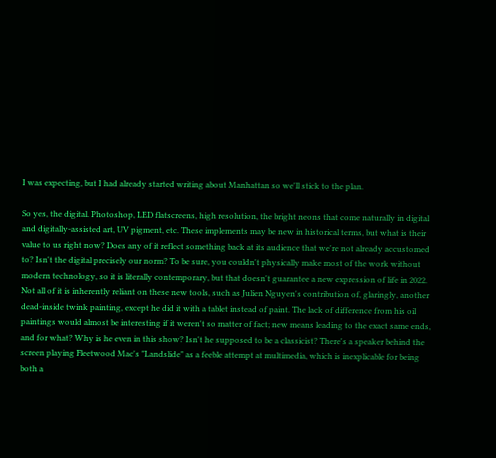I was expecting, but I had already started writing about Manhattan so we'll stick to the plan.

So yes, the digital. Photoshop, LED flatscreens, high resolution, the bright neons that come naturally in digital and digitally-assisted art, UV pigment, etc. These implements may be new in historical terms, but what is their value to us right now? Does any of it reflect something back at its audience that we're not already accustomed to? Isn't the digital precisely our norm? To be sure, you couldn't physically make most of the work without modern technology, so it is literally contemporary, but that doesn't guarantee a new expression of life in 2022. Not all of it is inherently reliant on these new tools, such as Julien Nguyen's contribution of, glaringly, another dead-inside twink painting, except he did it with a tablet instead of paint. The lack of difference from his oil paintings would almost be interesting if it weren't so matter of fact; new means leading to the exact same ends, and for what? Why is he even in this show? Isn't he supposed to be a classicist? There's a speaker behind the screen playing Fleetwood Mac's "Landslide" as a feeble attempt at multimedia, which is inexplicable for being both a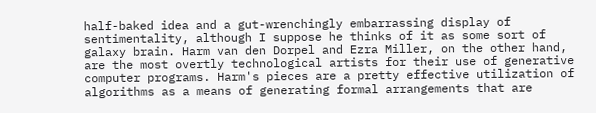half-baked idea and a gut-wrenchingly embarrassing display of sentimentality, although I suppose he thinks of it as some sort of galaxy brain. Harm van den Dorpel and Ezra Miller, on the other hand, are the most overtly technological artists for their use of generative computer programs. Harm's pieces are a pretty effective utilization of algorithms as a means of generating formal arrangements that are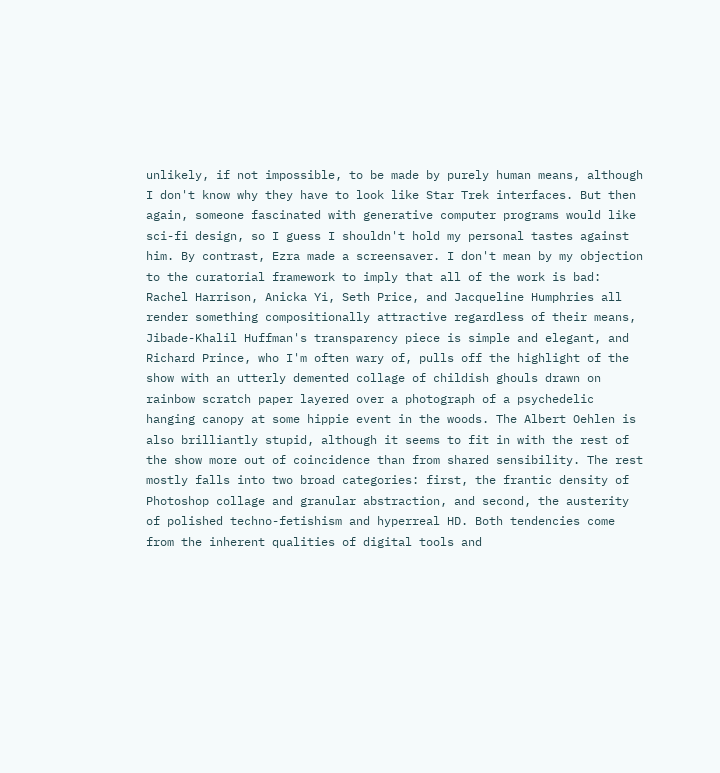unlikely, if not impossible, to be made by purely human means, although I don't know why they have to look like Star Trek interfaces. But then again, someone fascinated with generative computer programs would like sci-fi design, so I guess I shouldn't hold my personal tastes against him. By contrast, Ezra made a screensaver. I don't mean by my objection to the curatorial framework to imply that all of the work is bad: Rachel Harrison, Anicka Yi, Seth Price, and Jacqueline Humphries all render something compositionally attractive regardless of their means, Jibade-Khalil Huffman's transparency piece is simple and elegant, and Richard Prince, who I'm often wary of, pulls off the highlight of the show with an utterly demented collage of childish ghouls drawn on rainbow scratch paper layered over a photograph of a psychedelic hanging canopy at some hippie event in the woods. The Albert Oehlen is also brilliantly stupid, although it seems to fit in with the rest of the show more out of coincidence than from shared sensibility. The rest mostly falls into two broad categories: first, the frantic density of Photoshop collage and granular abstraction, and second, the austerity of polished techno-fetishism and hyperreal HD. Both tendencies come from the inherent qualities of digital tools and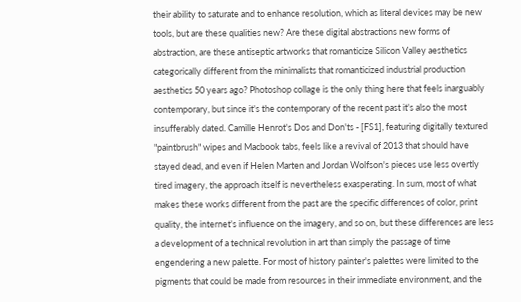their ability to saturate and to enhance resolution, which as literal devices may be new tools, but are these qualities new? Are these digital abstractions new forms of abstraction, are these antiseptic artworks that romanticize Silicon Valley aesthetics categorically different from the minimalists that romanticized industrial production aesthetics 50 years ago? Photoshop collage is the only thing here that feels inarguably contemporary, but since it's the contemporary of the recent past it's also the most insufferably dated. Camille Henrot's Dos and Don'ts - [FS1], featuring digitally textured "paintbrush" wipes and Macbook tabs, feels like a revival of 2013 that should have stayed dead, and even if Helen Marten and Jordan Wolfson's pieces use less overtly tired imagery, the approach itself is nevertheless exasperating. In sum, most of what makes these works different from the past are the specific differences of color, print quality, the internet's influence on the imagery, and so on, but these differences are less a development of a technical revolution in art than simply the passage of time engendering a new palette. For most of history painter's palettes were limited to the pigments that could be made from resources in their immediate environment, and the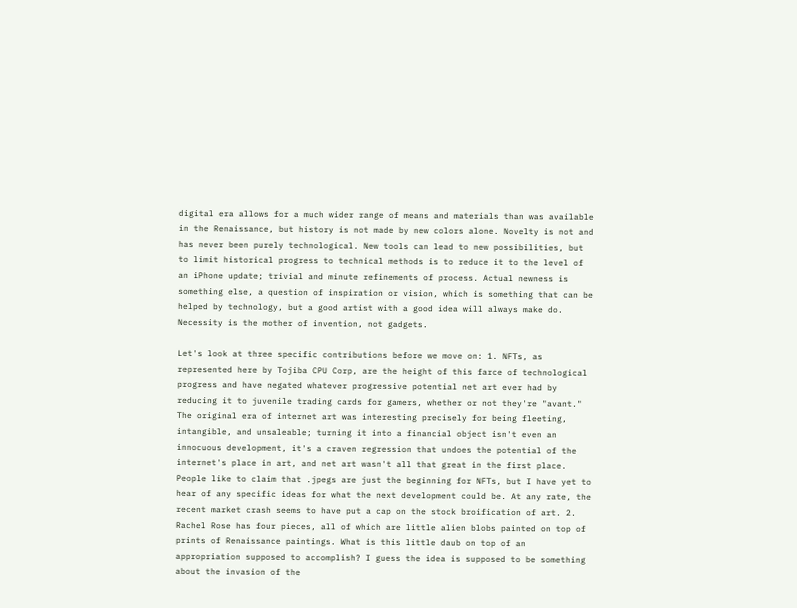digital era allows for a much wider range of means and materials than was available in the Renaissance, but history is not made by new colors alone. Novelty is not and has never been purely technological. New tools can lead to new possibilities, but to limit historical progress to technical methods is to reduce it to the level of an iPhone update; trivial and minute refinements of process. Actual newness is something else, a question of inspiration or vision, which is something that can be helped by technology, but a good artist with a good idea will always make do. Necessity is the mother of invention, not gadgets.

Let's look at three specific contributions before we move on: 1. NFTs, as represented here by Tojiba CPU Corp, are the height of this farce of technological progress and have negated whatever progressive potential net art ever had by reducing it to juvenile trading cards for gamers, whether or not they're "avant." The original era of internet art was interesting precisely for being fleeting, intangible, and unsaleable; turning it into a financial object isn't even an innocuous development, it's a craven regression that undoes the potential of the internet's place in art, and net art wasn't all that great in the first place. People like to claim that .jpegs are just the beginning for NFTs, but I have yet to hear of any specific ideas for what the next development could be. At any rate, the recent market crash seems to have put a cap on the stock broification of art. 2. Rachel Rose has four pieces, all of which are little alien blobs painted on top of prints of Renaissance paintings. What is this little daub on top of an appropriation supposed to accomplish? I guess the idea is supposed to be something about the invasion of the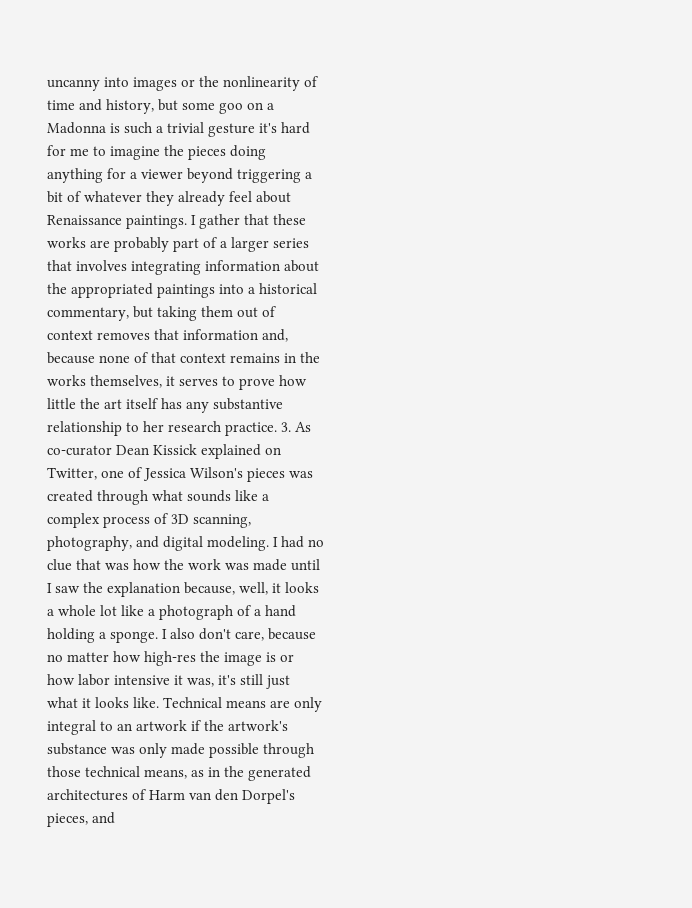uncanny into images or the nonlinearity of time and history, but some goo on a Madonna is such a trivial gesture it's hard for me to imagine the pieces doing anything for a viewer beyond triggering a bit of whatever they already feel about Renaissance paintings. I gather that these works are probably part of a larger series that involves integrating information about the appropriated paintings into a historical commentary, but taking them out of context removes that information and, because none of that context remains in the works themselves, it serves to prove how little the art itself has any substantive relationship to her research practice. 3. As co-curator Dean Kissick explained on Twitter, one of Jessica Wilson's pieces was created through what sounds like a complex process of 3D scanning, photography, and digital modeling. I had no clue that was how the work was made until I saw the explanation because, well, it looks a whole lot like a photograph of a hand holding a sponge. I also don't care, because no matter how high-res the image is or how labor intensive it was, it's still just what it looks like. Technical means are only integral to an artwork if the artwork's substance was only made possible through those technical means, as in the generated architectures of Harm van den Dorpel's pieces, and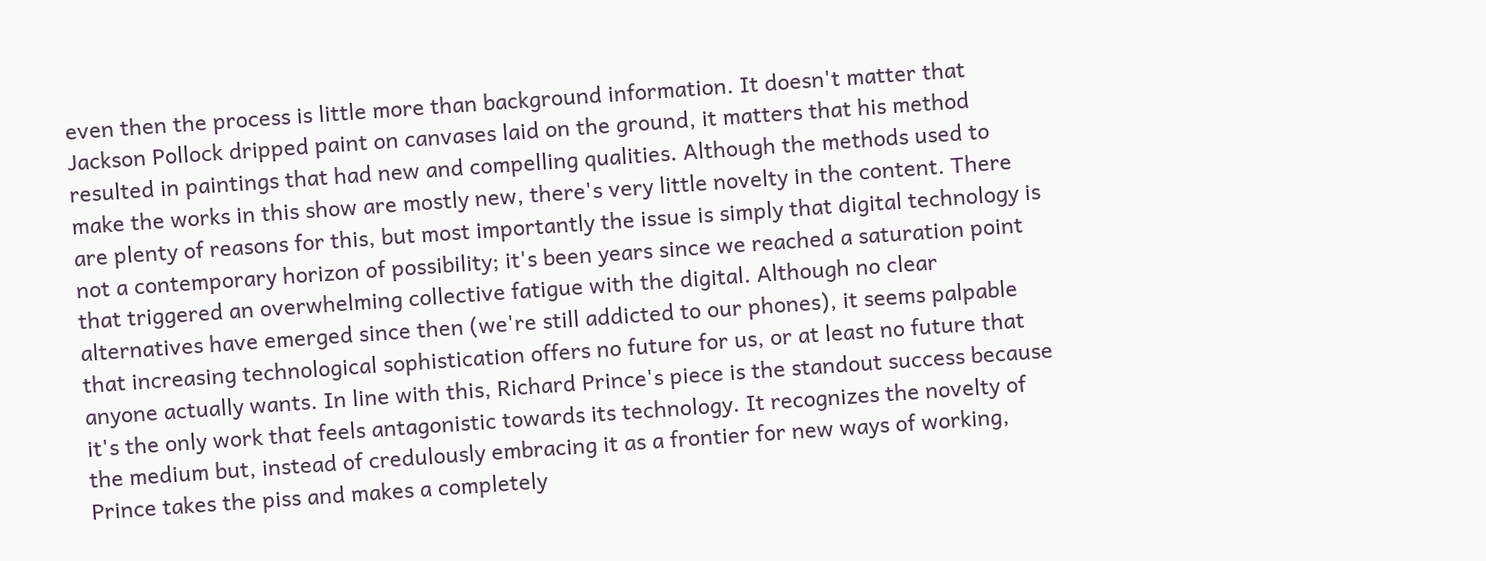even then the process is little more than background information. It doesn't matter that Jackson Pollock dripped paint on canvases laid on the ground, it matters that his method resulted in paintings that had new and compelling qualities. Although the methods used to make the works in this show are mostly new, there's very little novelty in the content. There are plenty of reasons for this, but most importantly the issue is simply that digital technology is not a contemporary horizon of possibility; it's been years since we reached a saturation point that triggered an overwhelming collective fatigue with the digital. Although no clear alternatives have emerged since then (we're still addicted to our phones), it seems palpable that increasing technological sophistication offers no future for us, or at least no future that anyone actually wants. In line with this, Richard Prince's piece is the standout success because it's the only work that feels antagonistic towards its technology. It recognizes the novelty of the medium but, instead of credulously embracing it as a frontier for new ways of working, Prince takes the piss and makes a completely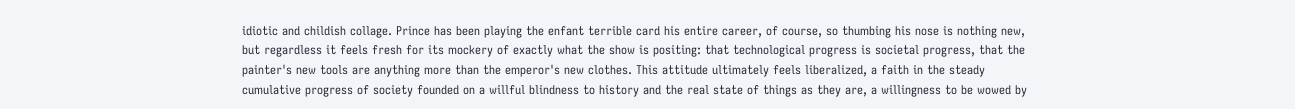idiotic and childish collage. Prince has been playing the enfant terrible card his entire career, of course, so thumbing his nose is nothing new, but regardless it feels fresh for its mockery of exactly what the show is positing: that technological progress is societal progress, that the painter's new tools are anything more than the emperor's new clothes. This attitude ultimately feels liberalized, a faith in the steady cumulative progress of society founded on a willful blindness to history and the real state of things as they are, a willingness to be wowed by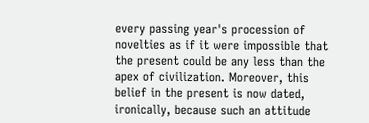every passing year's procession of novelties as if it were impossible that the present could be any less than the apex of civilization. Moreover, this belief in the present is now dated, ironically, because such an attitude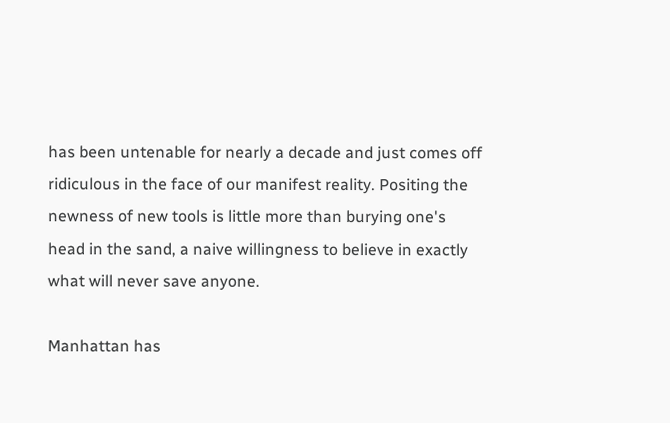has been untenable for nearly a decade and just comes off ridiculous in the face of our manifest reality. Positing the newness of new tools is little more than burying one's head in the sand, a naive willingness to believe in exactly what will never save anyone.

Manhattan has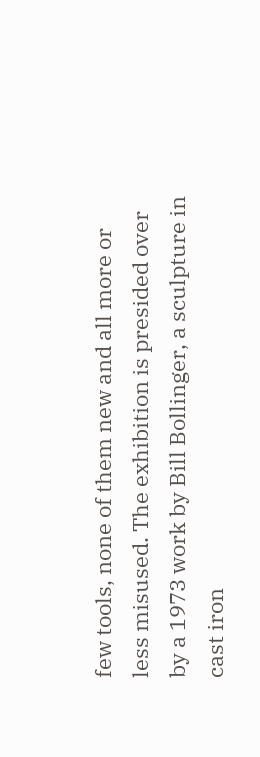few tools, none of them new and all more or less misused. The exhibition is presided over by a 1973 work by Bill Bollinger, a sculpture in cast iron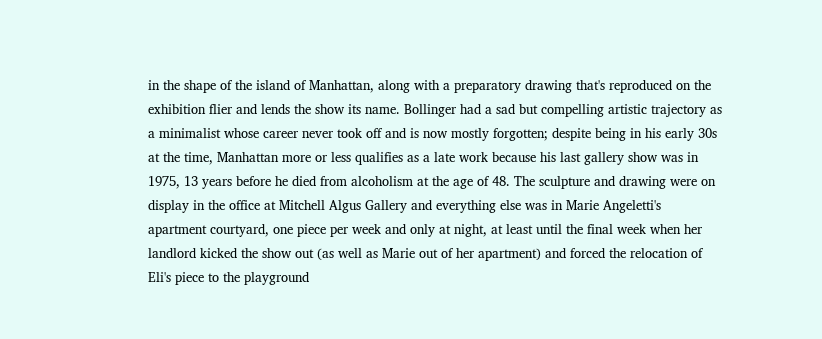in the shape of the island of Manhattan, along with a preparatory drawing that's reproduced on the exhibition flier and lends the show its name. Bollinger had a sad but compelling artistic trajectory as a minimalist whose career never took off and is now mostly forgotten; despite being in his early 30s at the time, Manhattan more or less qualifies as a late work because his last gallery show was in 1975, 13 years before he died from alcoholism at the age of 48. The sculpture and drawing were on display in the office at Mitchell Algus Gallery and everything else was in Marie Angeletti's apartment courtyard, one piece per week and only at night, at least until the final week when her landlord kicked the show out (as well as Marie out of her apartment) and forced the relocation of Eli's piece to the playground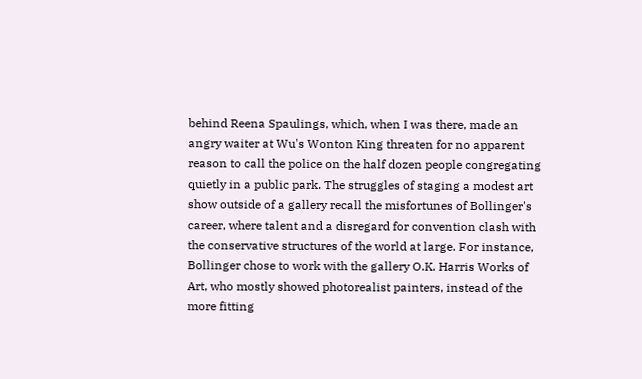behind Reena Spaulings, which, when I was there, made an angry waiter at Wu's Wonton King threaten for no apparent reason to call the police on the half dozen people congregating quietly in a public park. The struggles of staging a modest art show outside of a gallery recall the misfortunes of Bollinger's career, where talent and a disregard for convention clash with the conservative structures of the world at large. For instance, Bollinger chose to work with the gallery O.K. Harris Works of Art, who mostly showed photorealist painters, instead of the more fitting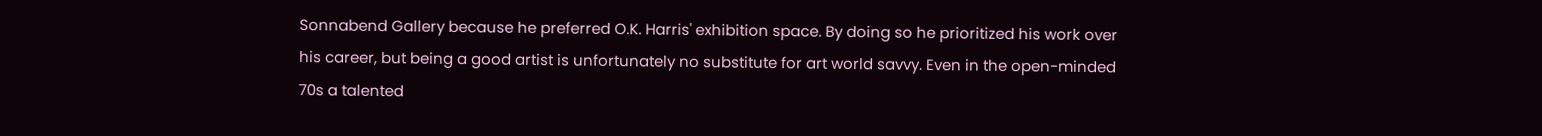Sonnabend Gallery because he preferred O.K. Harris' exhibition space. By doing so he prioritized his work over his career, but being a good artist is unfortunately no substitute for art world savvy. Even in the open-minded 70s a talented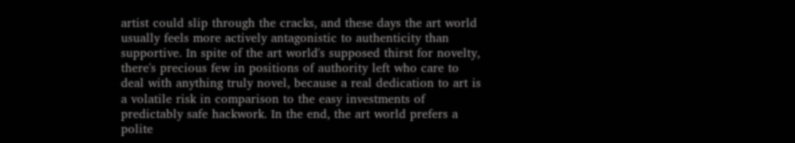artist could slip through the cracks, and these days the art world usually feels more actively antagonistic to authenticity than supportive. In spite of the art world's supposed thirst for novelty, there's precious few in positions of authority left who care to deal with anything truly novel, because a real dedication to art is a volatile risk in comparison to the easy investments of predictably safe hackwork. In the end, the art world prefers a polite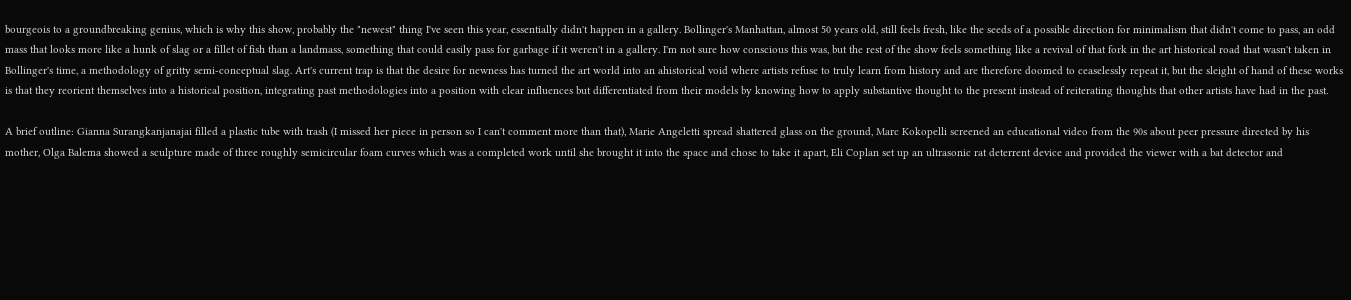bourgeois to a groundbreaking genius, which is why this show, probably the "newest" thing I've seen this year, essentially didn't happen in a gallery. Bollinger's Manhattan, almost 50 years old, still feels fresh, like the seeds of a possible direction for minimalism that didn't come to pass, an odd mass that looks more like a hunk of slag or a fillet of fish than a landmass, something that could easily pass for garbage if it weren't in a gallery. I'm not sure how conscious this was, but the rest of the show feels something like a revival of that fork in the art historical road that wasn't taken in Bollinger's time, a methodology of gritty semi-conceptual slag. Art's current trap is that the desire for newness has turned the art world into an ahistorical void where artists refuse to truly learn from history and are therefore doomed to ceaselessly repeat it, but the sleight of hand of these works is that they reorient themselves into a historical position, integrating past methodologies into a position with clear influences but differentiated from their models by knowing how to apply substantive thought to the present instead of reiterating thoughts that other artists have had in the past.

A brief outline: Gianna Surangkanjanajai filled a plastic tube with trash (I missed her piece in person so I can't comment more than that), Marie Angeletti spread shattered glass on the ground, Marc Kokopelli screened an educational video from the 90s about peer pressure directed by his mother, Olga Balema showed a sculpture made of three roughly semicircular foam curves which was a completed work until she brought it into the space and chose to take it apart, Eli Coplan set up an ultrasonic rat deterrent device and provided the viewer with a bat detector and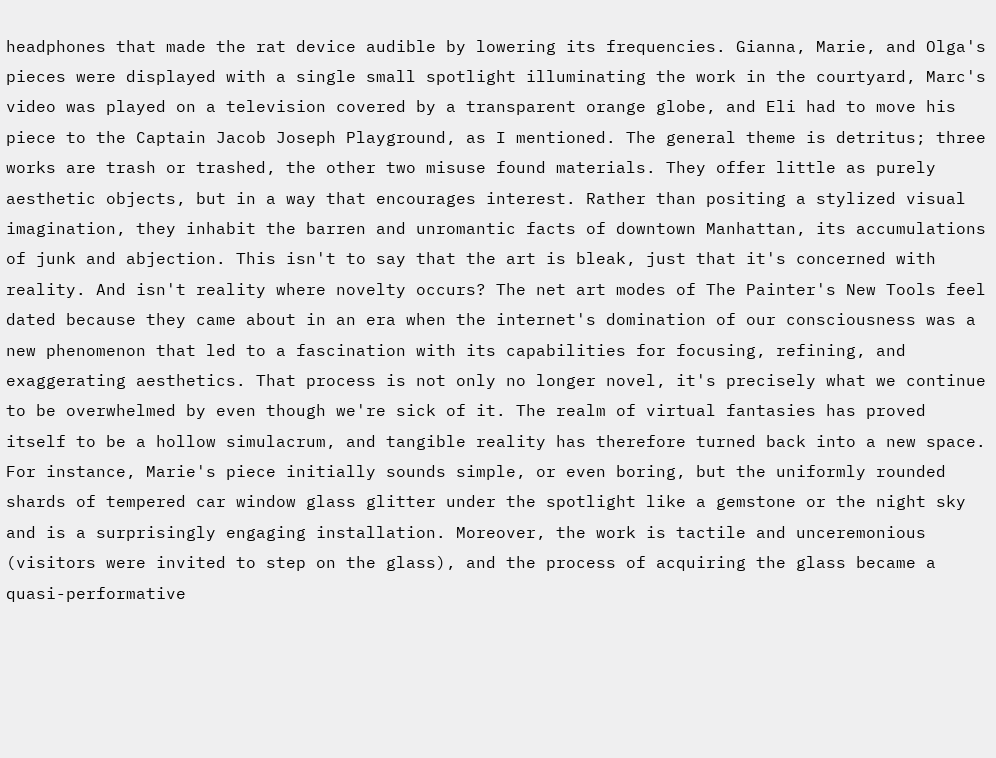headphones that made the rat device audible by lowering its frequencies. Gianna, Marie, and Olga's pieces were displayed with a single small spotlight illuminating the work in the courtyard, Marc's video was played on a television covered by a transparent orange globe, and Eli had to move his piece to the Captain Jacob Joseph Playground, as I mentioned. The general theme is detritus; three works are trash or trashed, the other two misuse found materials. They offer little as purely aesthetic objects, but in a way that encourages interest. Rather than positing a stylized visual imagination, they inhabit the barren and unromantic facts of downtown Manhattan, its accumulations of junk and abjection. This isn't to say that the art is bleak, just that it's concerned with reality. And isn't reality where novelty occurs? The net art modes of The Painter's New Tools feel dated because they came about in an era when the internet's domination of our consciousness was a new phenomenon that led to a fascination with its capabilities for focusing, refining, and exaggerating aesthetics. That process is not only no longer novel, it's precisely what we continue to be overwhelmed by even though we're sick of it. The realm of virtual fantasies has proved itself to be a hollow simulacrum, and tangible reality has therefore turned back into a new space. For instance, Marie's piece initially sounds simple, or even boring, but the uniformly rounded shards of tempered car window glass glitter under the spotlight like a gemstone or the night sky and is a surprisingly engaging installation. Moreover, the work is tactile and unceremonious (visitors were invited to step on the glass), and the process of acquiring the glass became a quasi-performative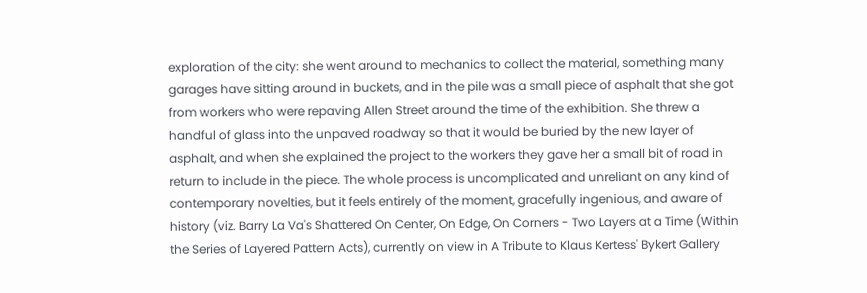exploration of the city: she went around to mechanics to collect the material, something many garages have sitting around in buckets, and in the pile was a small piece of asphalt that she got from workers who were repaving Allen Street around the time of the exhibition. She threw a handful of glass into the unpaved roadway so that it would be buried by the new layer of asphalt, and when she explained the project to the workers they gave her a small bit of road in return to include in the piece. The whole process is uncomplicated and unreliant on any kind of contemporary novelties, but it feels entirely of the moment, gracefully ingenious, and aware of history (viz. Barry La Va's Shattered On Center, On Edge, On Corners - Two Layers at a Time (Within the Series of Layered Pattern Acts), currently on view in A Tribute to Klaus Kertess' Bykert Gallery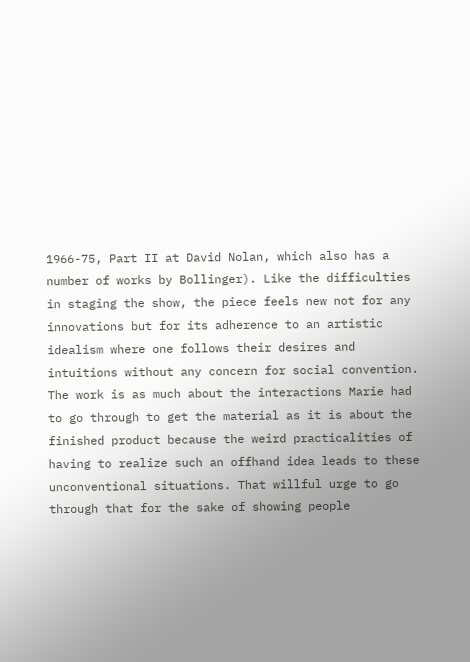1966-75, Part II at David Nolan, which also has a number of works by Bollinger). Like the difficulties in staging the show, the piece feels new not for any innovations but for its adherence to an artistic idealism where one follows their desires and intuitions without any concern for social convention. The work is as much about the interactions Marie had to go through to get the material as it is about the finished product because the weird practicalities of having to realize such an offhand idea leads to these unconventional situations. That willful urge to go through that for the sake of showing people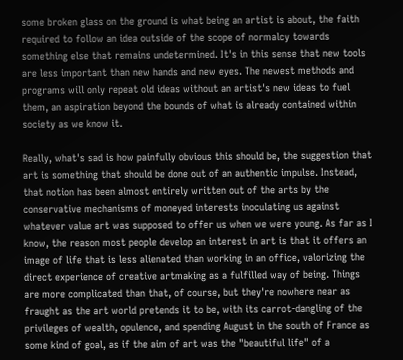some broken glass on the ground is what being an artist is about, the faith required to follow an idea outside of the scope of normalcy towards something else that remains undetermined. It's in this sense that new tools are less important than new hands and new eyes. The newest methods and programs will only repeat old ideas without an artist's new ideas to fuel them, an aspiration beyond the bounds of what is already contained within society as we know it.

Really, what's sad is how painfully obvious this should be, the suggestion that art is something that should be done out of an authentic impulse. Instead, that notion has been almost entirely written out of the arts by the conservative mechanisms of moneyed interests inoculating us against whatever value art was supposed to offer us when we were young. As far as I know, the reason most people develop an interest in art is that it offers an image of life that is less alienated than working in an office, valorizing the direct experience of creative artmaking as a fulfilled way of being. Things are more complicated than that, of course, but they're nowhere near as fraught as the art world pretends it to be, with its carrot-dangling of the privileges of wealth, opulence, and spending August in the south of France as some kind of goal, as if the aim of art was the "beautiful life" of a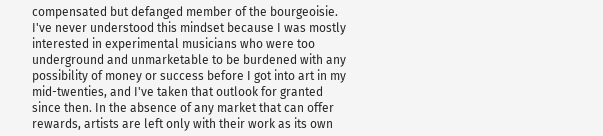compensated but defanged member of the bourgeoisie. I've never understood this mindset because I was mostly interested in experimental musicians who were too underground and unmarketable to be burdened with any possibility of money or success before I got into art in my mid-twenties, and I've taken that outlook for granted since then. In the absence of any market that can offer rewards, artists are left only with their work as its own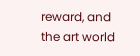reward, and the art world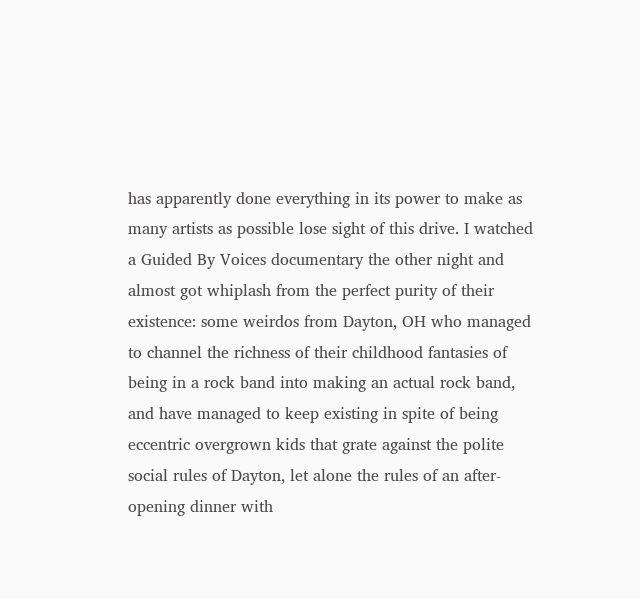has apparently done everything in its power to make as many artists as possible lose sight of this drive. I watched a Guided By Voices documentary the other night and almost got whiplash from the perfect purity of their existence: some weirdos from Dayton, OH who managed to channel the richness of their childhood fantasies of being in a rock band into making an actual rock band, and have managed to keep existing in spite of being eccentric overgrown kids that grate against the polite social rules of Dayton, let alone the rules of an after-opening dinner with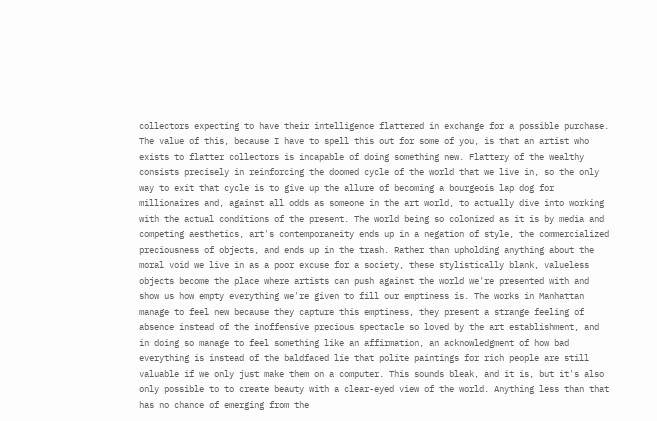collectors expecting to have their intelligence flattered in exchange for a possible purchase. The value of this, because I have to spell this out for some of you, is that an artist who exists to flatter collectors is incapable of doing something new. Flattery of the wealthy consists precisely in reinforcing the doomed cycle of the world that we live in, so the only way to exit that cycle is to give up the allure of becoming a bourgeois lap dog for millionaires and, against all odds as someone in the art world, to actually dive into working with the actual conditions of the present. The world being so colonized as it is by media and competing aesthetics, art's contemporaneity ends up in a negation of style, the commercialized preciousness of objects, and ends up in the trash. Rather than upholding anything about the moral void we live in as a poor excuse for a society, these stylistically blank, valueless objects become the place where artists can push against the world we're presented with and show us how empty everything we're given to fill our emptiness is. The works in Manhattan manage to feel new because they capture this emptiness, they present a strange feeling of absence instead of the inoffensive precious spectacle so loved by the art establishment, and in doing so manage to feel something like an affirmation, an acknowledgment of how bad everything is instead of the baldfaced lie that polite paintings for rich people are still valuable if we only just make them on a computer. This sounds bleak, and it is, but it's also only possible to to create beauty with a clear-eyed view of the world. Anything less than that has no chance of emerging from the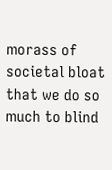morass of societal bloat that we do so much to blind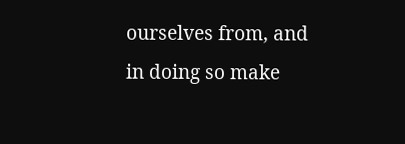ourselves from, and in doing so make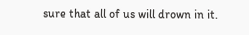sure that all of us will drown in it.